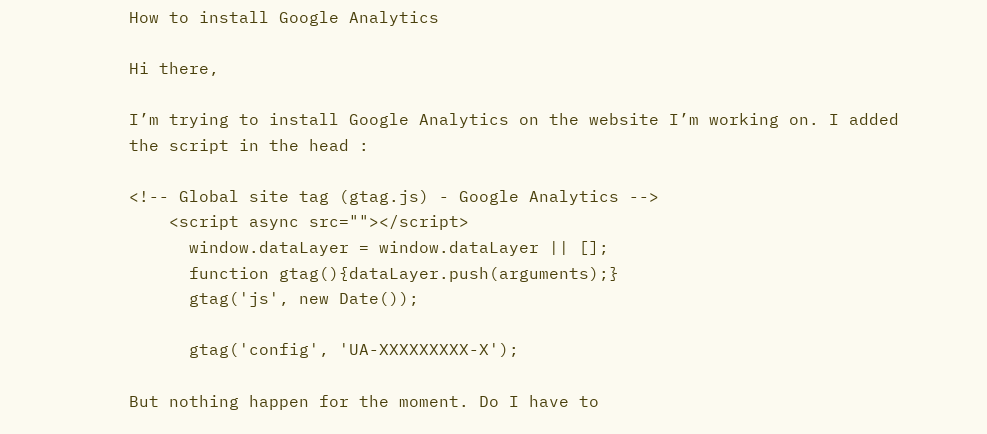How to install Google Analytics

Hi there,

I’m trying to install Google Analytics on the website I’m working on. I added the script in the head :

<!-- Global site tag (gtag.js) - Google Analytics -->
    <script async src=""></script>
      window.dataLayer = window.dataLayer || [];
      function gtag(){dataLayer.push(arguments);}
      gtag('js', new Date());

      gtag('config', 'UA-XXXXXXXXX-X');

But nothing happen for the moment. Do I have to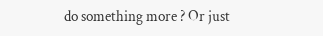do something more ? Or just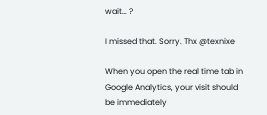wait… ?

I missed that. Sorry. Thx @texnixe

When you open the real time tab in Google Analytics, your visit should be immediately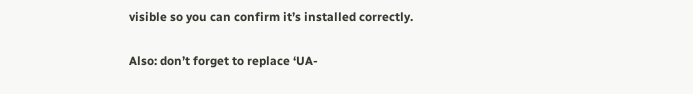visible so you can confirm it’s installed correctly.

Also: don’t forget to replace ‘UA-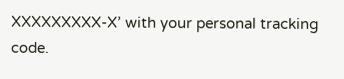XXXXXXXXX-X’ with your personal tracking code.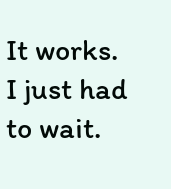It works. I just had to wait.